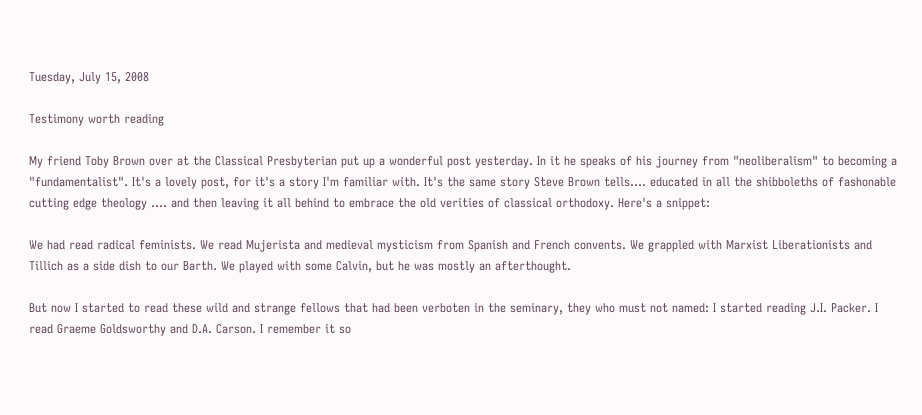Tuesday, July 15, 2008

Testimony worth reading

My friend Toby Brown over at the Classical Presbyterian put up a wonderful post yesterday. In it he speaks of his journey from "neoliberalism" to becoming a "fundamentalist". It's a lovely post, for it's a story I'm familiar with. It's the same story Steve Brown tells.... educated in all the shibboleths of fashonable cutting edge theology .... and then leaving it all behind to embrace the old verities of classical orthodoxy. Here's a snippet:

We had read radical feminists. We read Mujerista and medieval mysticism from Spanish and French convents. We grappled with Marxist Liberationists and Tillich as a side dish to our Barth. We played with some Calvin, but he was mostly an afterthought.

But now I started to read these wild and strange fellows that had been verboten in the seminary, they who must not named: I started reading J.I. Packer. I read Graeme Goldsworthy and D.A. Carson. I remember it so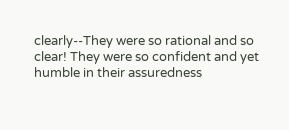clearly--They were so rational and so clear! They were so confident and yet humble in their assuredness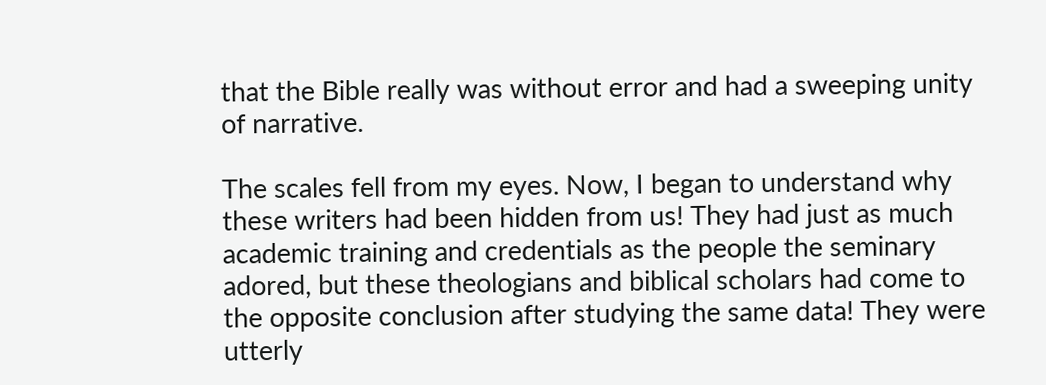that the Bible really was without error and had a sweeping unity of narrative.

The scales fell from my eyes. Now, I began to understand why these writers had been hidden from us! They had just as much academic training and credentials as the people the seminary adored, but these theologians and biblical scholars had come to the opposite conclusion after studying the same data! They were utterly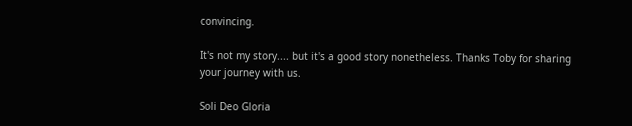convincing.

It's not my story.... but it's a good story nonetheless. Thanks Toby for sharing your journey with us.

Soli Deo Gloria